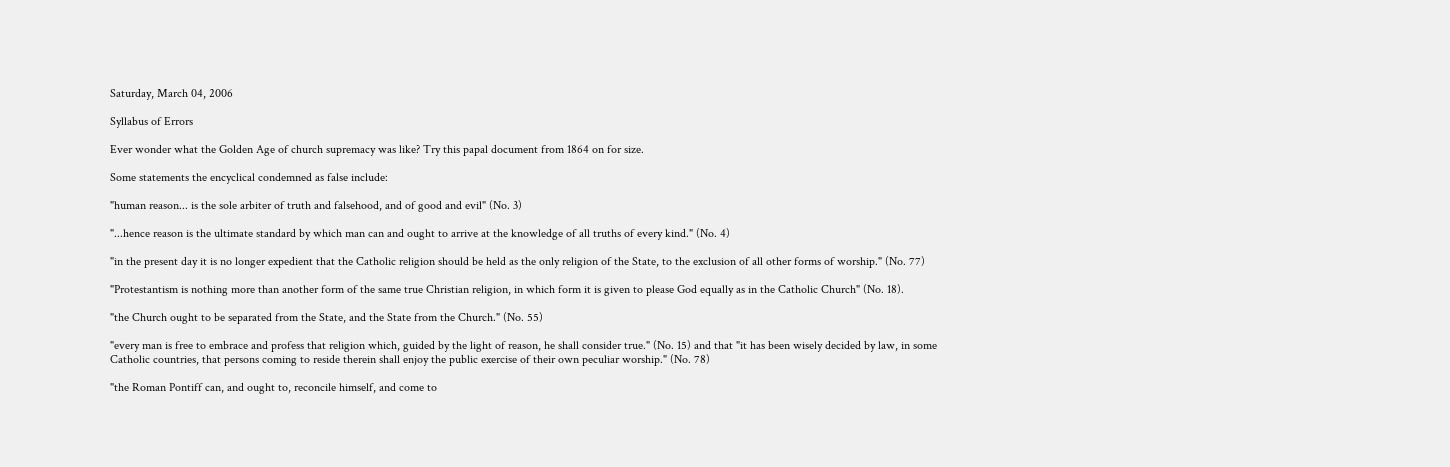Saturday, March 04, 2006

Syllabus of Errors

Ever wonder what the Golden Age of church supremacy was like? Try this papal document from 1864 on for size.

Some statements the encyclical condemned as false include:

"human reason... is the sole arbiter of truth and falsehood, and of good and evil" (No. 3)

"...hence reason is the ultimate standard by which man can and ought to arrive at the knowledge of all truths of every kind." (No. 4)

"in the present day it is no longer expedient that the Catholic religion should be held as the only religion of the State, to the exclusion of all other forms of worship." (No. 77)

"Protestantism is nothing more than another form of the same true Christian religion, in which form it is given to please God equally as in the Catholic Church" (No. 18).

"the Church ought to be separated from the State, and the State from the Church." (No. 55)

"every man is free to embrace and profess that religion which, guided by the light of reason, he shall consider true." (No. 15) and that "it has been wisely decided by law, in some Catholic countries, that persons coming to reside therein shall enjoy the public exercise of their own peculiar worship." (No. 78)

"the Roman Pontiff can, and ought to, reconcile himself, and come to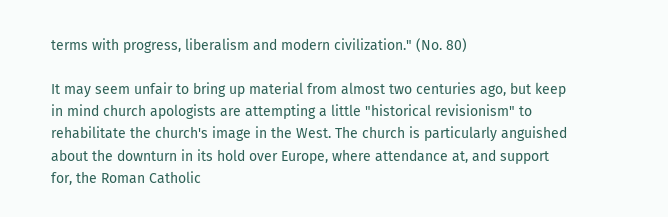terms with progress, liberalism and modern civilization." (No. 80)

It may seem unfair to bring up material from almost two centuries ago, but keep in mind church apologists are attempting a little "historical revisionism" to rehabilitate the church's image in the West. The church is particularly anguished about the downturn in its hold over Europe, where attendance at, and support for, the Roman Catholic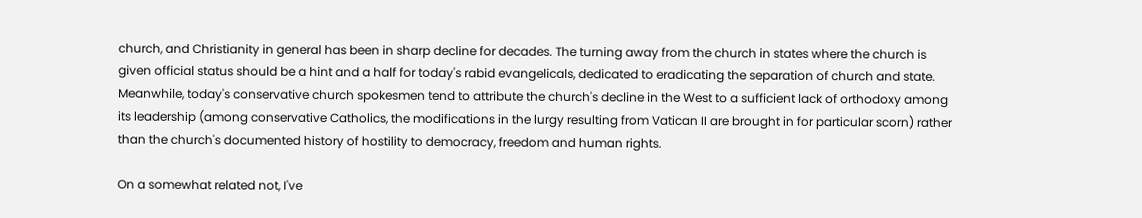church, and Christianity in general has been in sharp decline for decades. The turning away from the church in states where the church is given official status should be a hint and a half for today's rabid evangelicals, dedicated to eradicating the separation of church and state. Meanwhile, today's conservative church spokesmen tend to attribute the church's decline in the West to a sufficient lack of orthodoxy among its leadership (among conservative Catholics, the modifications in the lurgy resulting from Vatican II are brought in for particular scorn) rather than the church's documented history of hostility to democracy, freedom and human rights.

On a somewhat related not, I've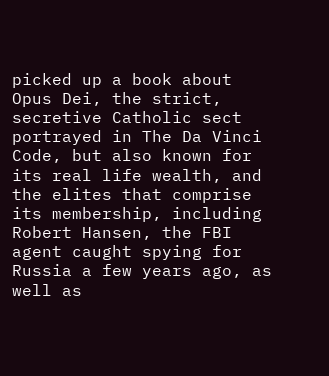picked up a book about Opus Dei, the strict, secretive Catholic sect portrayed in The Da Vinci Code, but also known for its real life wealth, and the elites that comprise its membership, including Robert Hansen, the FBI agent caught spying for Russia a few years ago, as well as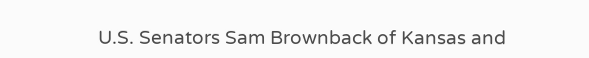U.S. Senators Sam Brownback of Kansas and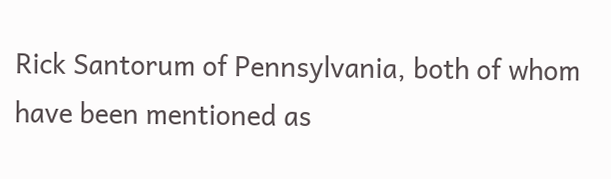Rick Santorum of Pennsylvania, both of whom have been mentioned as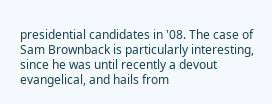presidential candidates in '08. The case of Sam Brownback is particularly interesting, since he was until recently a devout evangelical, and hails from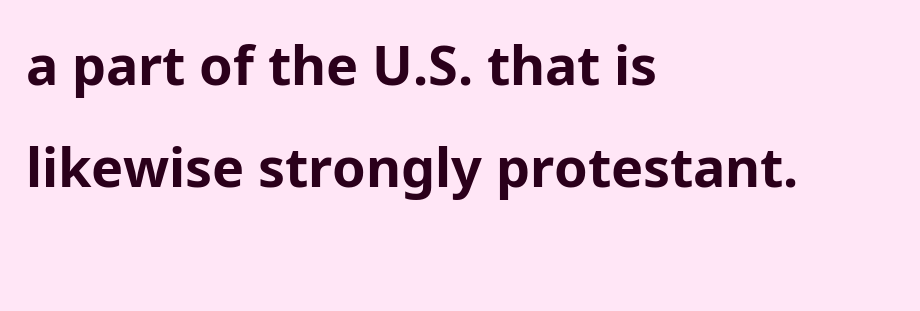a part of the U.S. that is likewise strongly protestant.